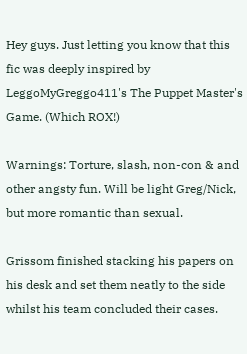Hey guys. Just letting you know that this fic was deeply inspired by LeggoMyGreggo411's The Puppet Master's Game. (Which ROX!)

Warnings: Torture, slash, non-con & and other angsty fun. Will be light Greg/Nick, but more romantic than sexual.

Grissom finished stacking his papers on his desk and set them neatly to the side whilst his team concluded their cases.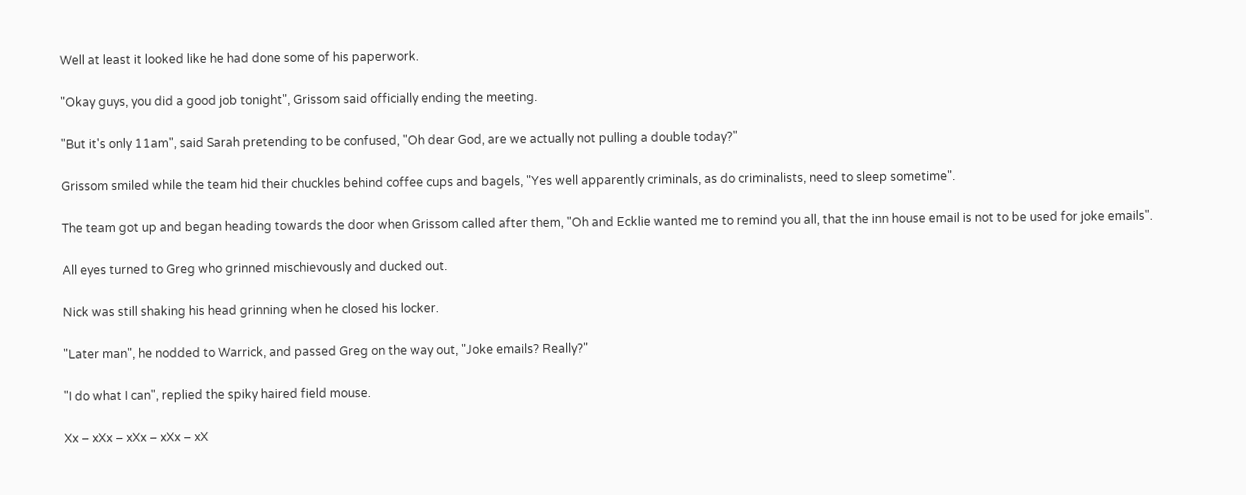Well at least it looked like he had done some of his paperwork.

"Okay guys, you did a good job tonight", Grissom said officially ending the meeting.

"But it's only 11am", said Sarah pretending to be confused, "Oh dear God, are we actually not pulling a double today?"

Grissom smiled while the team hid their chuckles behind coffee cups and bagels, "Yes well apparently criminals, as do criminalists, need to sleep sometime".

The team got up and began heading towards the door when Grissom called after them, "Oh and Ecklie wanted me to remind you all, that the inn house email is not to be used for joke emails".

All eyes turned to Greg who grinned mischievously and ducked out.

Nick was still shaking his head grinning when he closed his locker.

"Later man", he nodded to Warrick, and passed Greg on the way out, "Joke emails? Really?"

"I do what I can", replied the spiky haired field mouse.

Xx – xXx – xXx – xXx – xX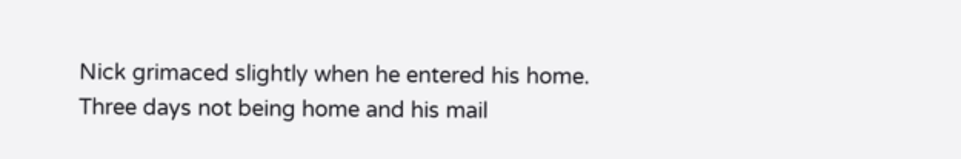Nick grimaced slightly when he entered his home. Three days not being home and his mail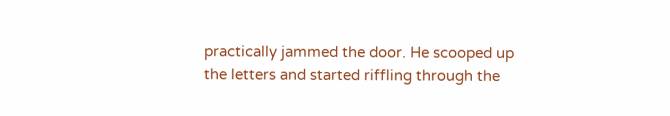practically jammed the door. He scooped up the letters and started riffling through the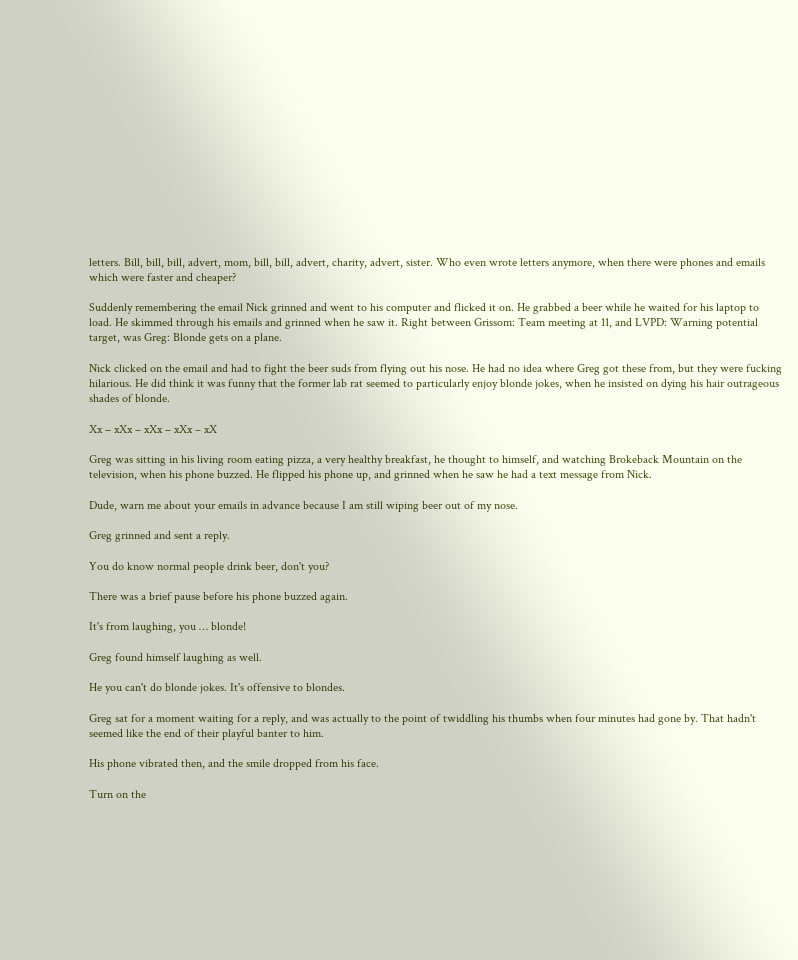letters. Bill, bill, bill, advert, mom, bill, bill, advert, charity, advert, sister. Who even wrote letters anymore, when there were phones and emails which were faster and cheaper?

Suddenly remembering the email Nick grinned and went to his computer and flicked it on. He grabbed a beer while he waited for his laptop to load. He skimmed through his emails and grinned when he saw it. Right between Grissom: Team meeting at 11, and LVPD: Warning potential target, was Greg: Blonde gets on a plane.

Nick clicked on the email and had to fight the beer suds from flying out his nose. He had no idea where Greg got these from, but they were fucking hilarious. He did think it was funny that the former lab rat seemed to particularly enjoy blonde jokes, when he insisted on dying his hair outrageous shades of blonde.

Xx – xXx – xXx – xXx – xX

Greg was sitting in his living room eating pizza, a very healthy breakfast, he thought to himself, and watching Brokeback Mountain on the television, when his phone buzzed. He flipped his phone up, and grinned when he saw he had a text message from Nick.

Dude, warn me about your emails in advance because I am still wiping beer out of my nose.

Greg grinned and sent a reply.

You do know normal people drink beer, don't you?

There was a brief pause before his phone buzzed again.

It's from laughing, you … blonde!

Greg found himself laughing as well.

He you can't do blonde jokes. It's offensive to blondes.

Greg sat for a moment waiting for a reply, and was actually to the point of twiddling his thumbs when four minutes had gone by. That hadn't seemed like the end of their playful banter to him.

His phone vibrated then, and the smile dropped from his face.

Turn on the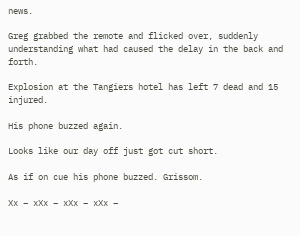news.

Greg grabbed the remote and flicked over, suddenly understanding what had caused the delay in the back and forth.

Explosion at the Tangiers hotel has left 7 dead and 15 injured.

His phone buzzed again.

Looks like our day off just got cut short.

As if on cue his phone buzzed. Grissom.

Xx – xXx – xXx – xXx –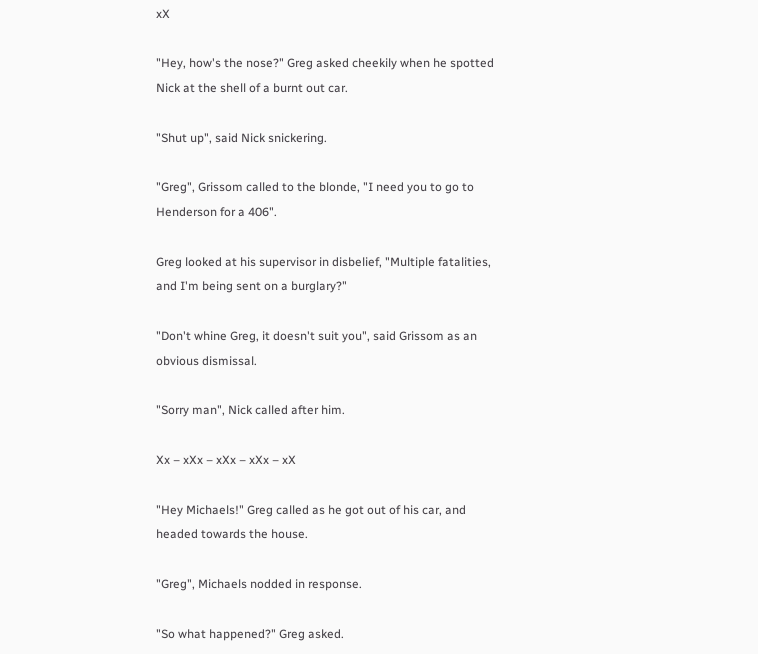xX

"Hey, how's the nose?" Greg asked cheekily when he spotted Nick at the shell of a burnt out car.

"Shut up", said Nick snickering.

"Greg", Grissom called to the blonde, "I need you to go to Henderson for a 406".

Greg looked at his supervisor in disbelief, "Multiple fatalities, and I'm being sent on a burglary?"

"Don't whine Greg, it doesn't suit you", said Grissom as an obvious dismissal.

"Sorry man", Nick called after him.

Xx – xXx – xXx – xXx – xX

"Hey Michaels!" Greg called as he got out of his car, and headed towards the house.

"Greg", Michaels nodded in response.

"So what happened?" Greg asked.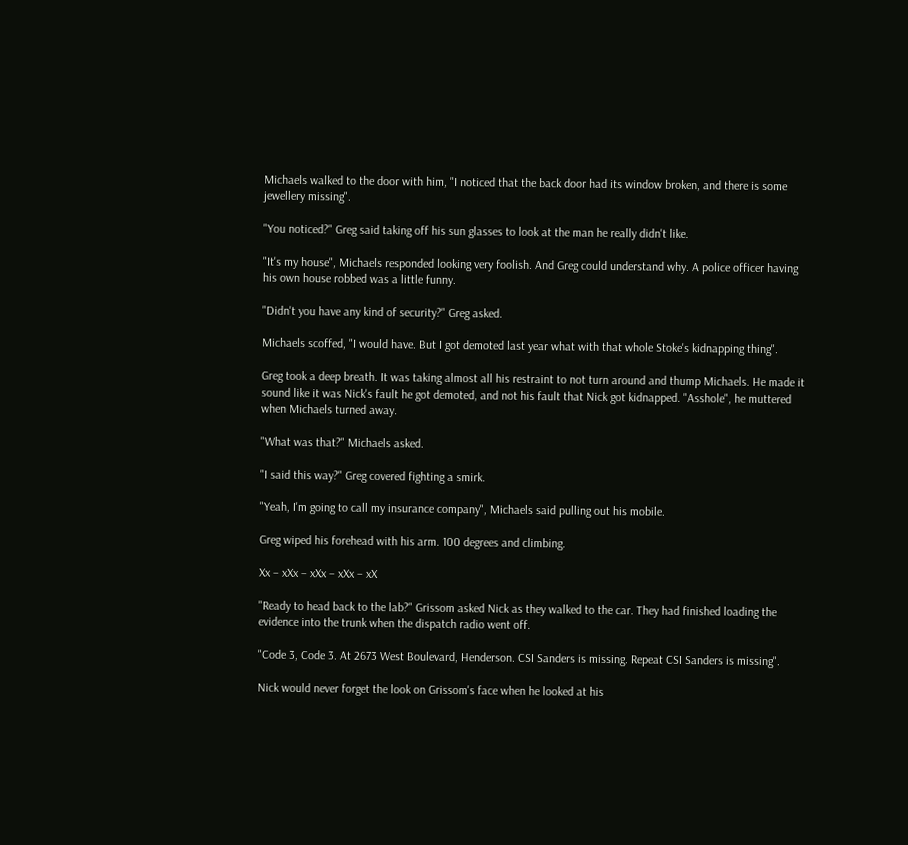Michaels walked to the door with him, "I noticed that the back door had its window broken, and there is some jewellery missing".

"You noticed?" Greg said taking off his sun glasses to look at the man he really didn't like.

"It's my house", Michaels responded looking very foolish. And Greg could understand why. A police officer having his own house robbed was a little funny.

"Didn't you have any kind of security?" Greg asked.

Michaels scoffed, "I would have. But I got demoted last year what with that whole Stoke's kidnapping thing".

Greg took a deep breath. It was taking almost all his restraint to not turn around and thump Michaels. He made it sound like it was Nick's fault he got demoted, and not his fault that Nick got kidnapped. "Asshole", he muttered when Michaels turned away.

"What was that?" Michaels asked.

"I said this way?" Greg covered fighting a smirk.

"Yeah, I'm going to call my insurance company", Michaels said pulling out his mobile.

Greg wiped his forehead with his arm. 100 degrees and climbing.

Xx – xXx – xXx – xXx – xX

"Ready to head back to the lab?" Grissom asked Nick as they walked to the car. They had finished loading the evidence into the trunk when the dispatch radio went off.

"Code 3, Code 3. At 2673 West Boulevard, Henderson. CSI Sanders is missing. Repeat CSI Sanders is missing".

Nick would never forget the look on Grissom's face when he looked at his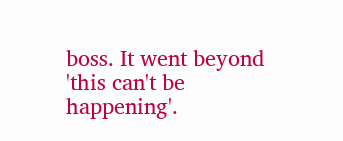boss. It went beyond 'this can't be happening'.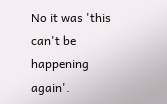No it was 'this can't be happening again'.